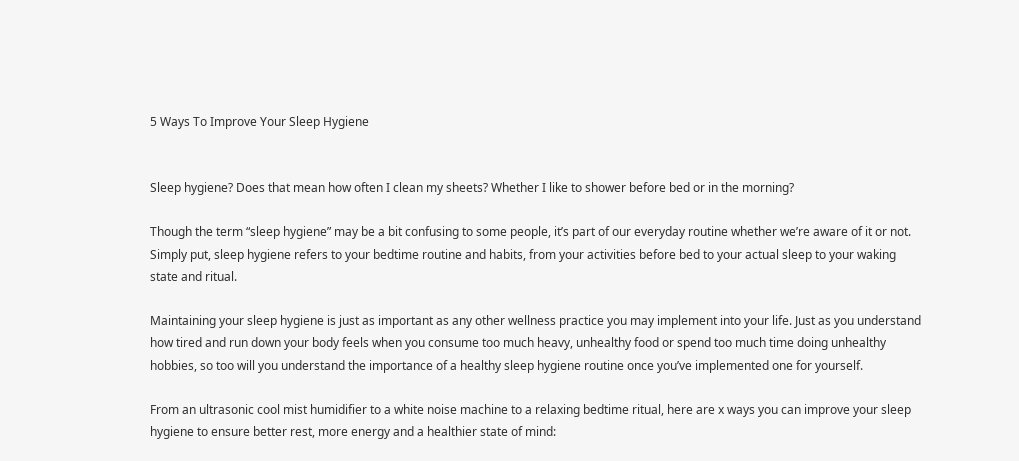5 Ways To Improve Your Sleep Hygiene


Sleep hygiene? Does that mean how often I clean my sheets? Whether I like to shower before bed or in the morning?

Though the term “sleep hygiene” may be a bit confusing to some people, it’s part of our everyday routine whether we’re aware of it or not. Simply put, sleep hygiene refers to your bedtime routine and habits, from your activities before bed to your actual sleep to your waking state and ritual.

Maintaining your sleep hygiene is just as important as any other wellness practice you may implement into your life. Just as you understand how tired and run down your body feels when you consume too much heavy, unhealthy food or spend too much time doing unhealthy hobbies, so too will you understand the importance of a healthy sleep hygiene routine once you’ve implemented one for yourself.

From an ultrasonic cool mist humidifier to a white noise machine to a relaxing bedtime ritual, here are x ways you can improve your sleep hygiene to ensure better rest, more energy and a healthier state of mind: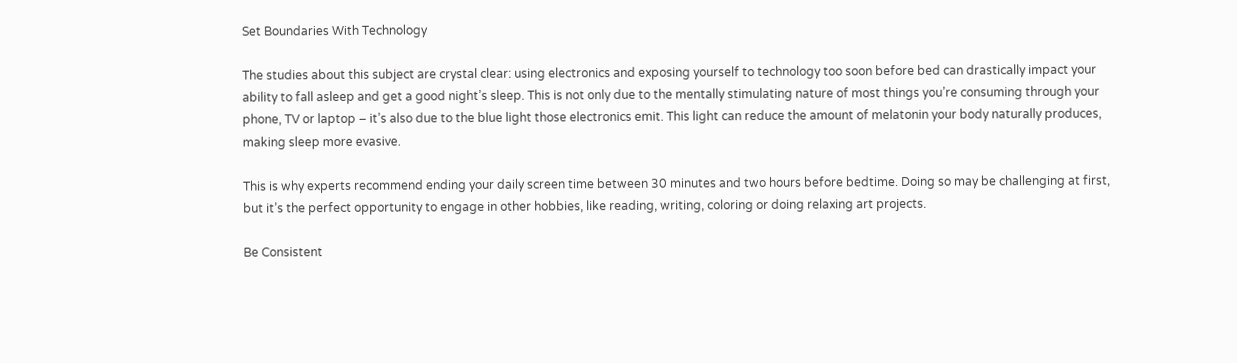Set Boundaries With Technology

The studies about this subject are crystal clear: using electronics and exposing yourself to technology too soon before bed can drastically impact your ability to fall asleep and get a good night’s sleep. This is not only due to the mentally stimulating nature of most things you’re consuming through your phone, TV or laptop – it’s also due to the blue light those electronics emit. This light can reduce the amount of melatonin your body naturally produces, making sleep more evasive.

This is why experts recommend ending your daily screen time between 30 minutes and two hours before bedtime. Doing so may be challenging at first, but it’s the perfect opportunity to engage in other hobbies, like reading, writing, coloring or doing relaxing art projects.

Be Consistent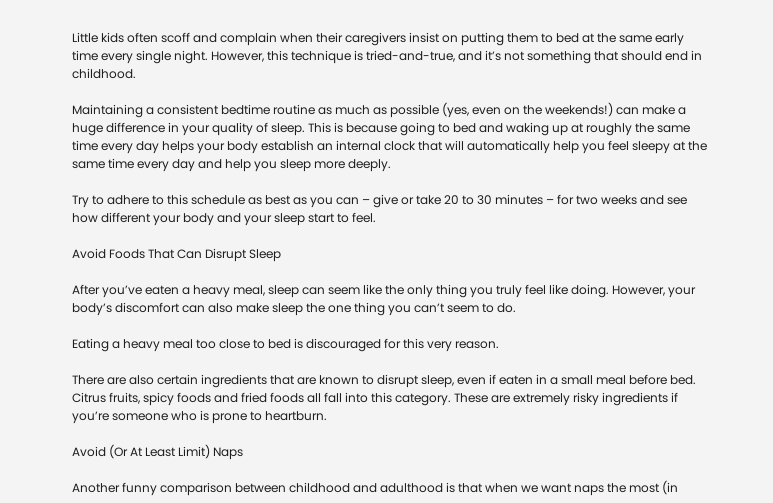Little kids often scoff and complain when their caregivers insist on putting them to bed at the same early time every single night. However, this technique is tried-and-true, and it’s not something that should end in childhood.

Maintaining a consistent bedtime routine as much as possible (yes, even on the weekends!) can make a huge difference in your quality of sleep. This is because going to bed and waking up at roughly the same time every day helps your body establish an internal clock that will automatically help you feel sleepy at the same time every day and help you sleep more deeply.

Try to adhere to this schedule as best as you can – give or take 20 to 30 minutes – for two weeks and see how different your body and your sleep start to feel.

Avoid Foods That Can Disrupt Sleep

After you’ve eaten a heavy meal, sleep can seem like the only thing you truly feel like doing. However, your body’s discomfort can also make sleep the one thing you can’t seem to do.

Eating a heavy meal too close to bed is discouraged for this very reason.

There are also certain ingredients that are known to disrupt sleep, even if eaten in a small meal before bed. Citrus fruits, spicy foods and fried foods all fall into this category. These are extremely risky ingredients if you’re someone who is prone to heartburn.

Avoid (Or At Least Limit) Naps

Another funny comparison between childhood and adulthood is that when we want naps the most (in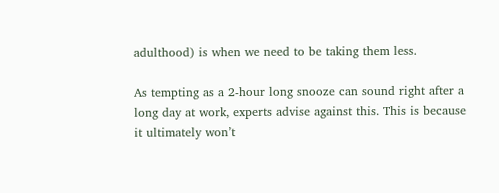adulthood) is when we need to be taking them less.

As tempting as a 2-hour long snooze can sound right after a long day at work, experts advise against this. This is because it ultimately won’t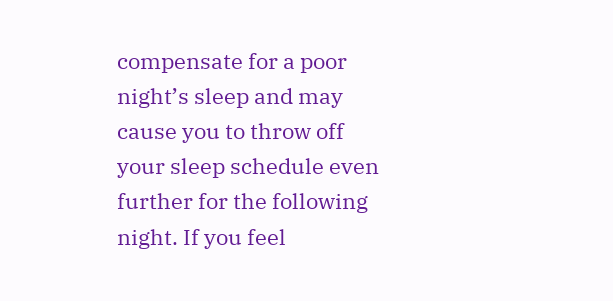compensate for a poor night’s sleep and may cause you to throw off your sleep schedule even further for the following night. If you feel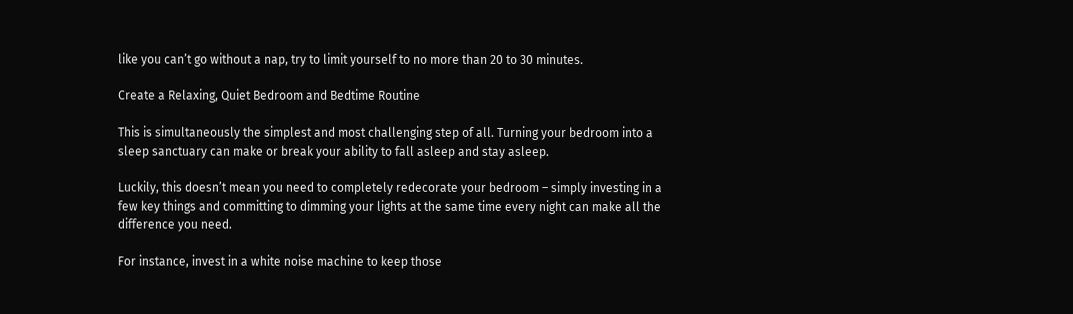like you can’t go without a nap, try to limit yourself to no more than 20 to 30 minutes.

Create a Relaxing, Quiet Bedroom and Bedtime Routine

This is simultaneously the simplest and most challenging step of all. Turning your bedroom into a sleep sanctuary can make or break your ability to fall asleep and stay asleep.

Luckily, this doesn’t mean you need to completely redecorate your bedroom – simply investing in a few key things and committing to dimming your lights at the same time every night can make all the difference you need.

For instance, invest in a white noise machine to keep those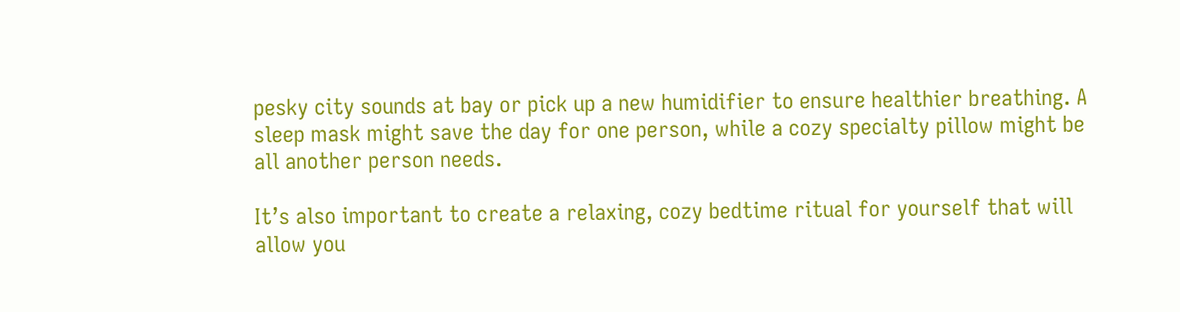pesky city sounds at bay or pick up a new humidifier to ensure healthier breathing. A sleep mask might save the day for one person, while a cozy specialty pillow might be all another person needs.

It’s also important to create a relaxing, cozy bedtime ritual for yourself that will allow you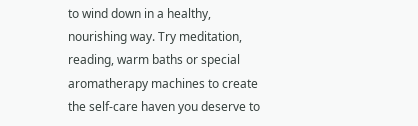to wind down in a healthy, nourishing way. Try meditation, reading, warm baths or special aromatherapy machines to create the self-care haven you deserve to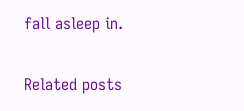fall asleep in.

Related posts